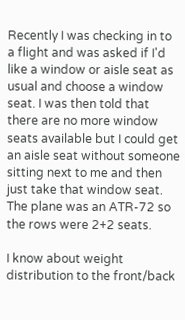Recently I was checking in to a flight and was asked if I'd like a window or aisle seat as usual and choose a window seat. I was then told that there are no more window seats available but I could get an aisle seat without someone sitting next to me and then just take that window seat. The plane was an ATR-72 so the rows were 2+2 seats.

I know about weight distribution to the front/back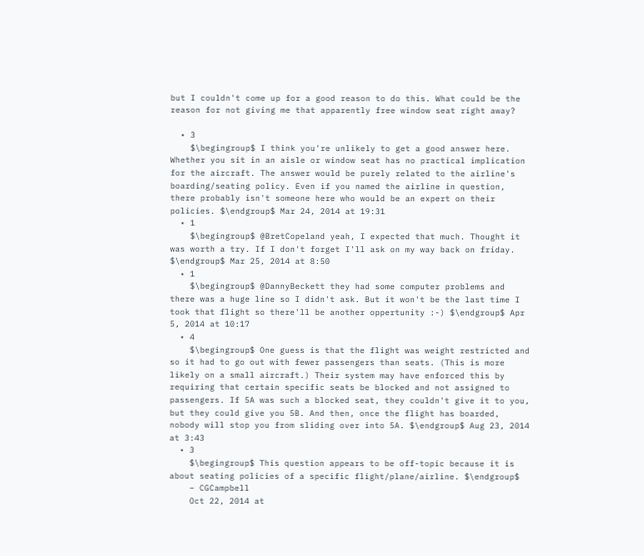but I couldn't come up for a good reason to do this. What could be the reason for not giving me that apparently free window seat right away?

  • 3
    $\begingroup$ I think you're unlikely to get a good answer here. Whether you sit in an aisle or window seat has no practical implication for the aircraft. The answer would be purely related to the airline's boarding/seating policy. Even if you named the airline in question, there probably isn't someone here who would be an expert on their policies. $\endgroup$ Mar 24, 2014 at 19:31
  • 1
    $\begingroup$ @BretCopeland yeah, I expected that much. Thought it was worth a try. If I don't forget I'll ask on my way back on friday. $\endgroup$ Mar 25, 2014 at 8:50
  • 1
    $\begingroup$ @DannyBeckett they had some computer problems and there was a huge line so I didn't ask. But it won't be the last time I took that flight so there'll be another oppertunity :-) $\endgroup$ Apr 5, 2014 at 10:17
  • 4
    $\begingroup$ One guess is that the flight was weight restricted and so it had to go out with fewer passengers than seats. (This is more likely on a small aircraft.) Their system may have enforced this by requiring that certain specific seats be blocked and not assigned to passengers. If 5A was such a blocked seat, they couldn't give it to you, but they could give you 5B. And then, once the flight has boarded, nobody will stop you from sliding over into 5A. $\endgroup$ Aug 23, 2014 at 3:43
  • 3
    $\begingroup$ This question appears to be off-topic because it is about seating policies of a specific flight/plane/airline. $\endgroup$
    – CGCampbell
    Oct 22, 2014 at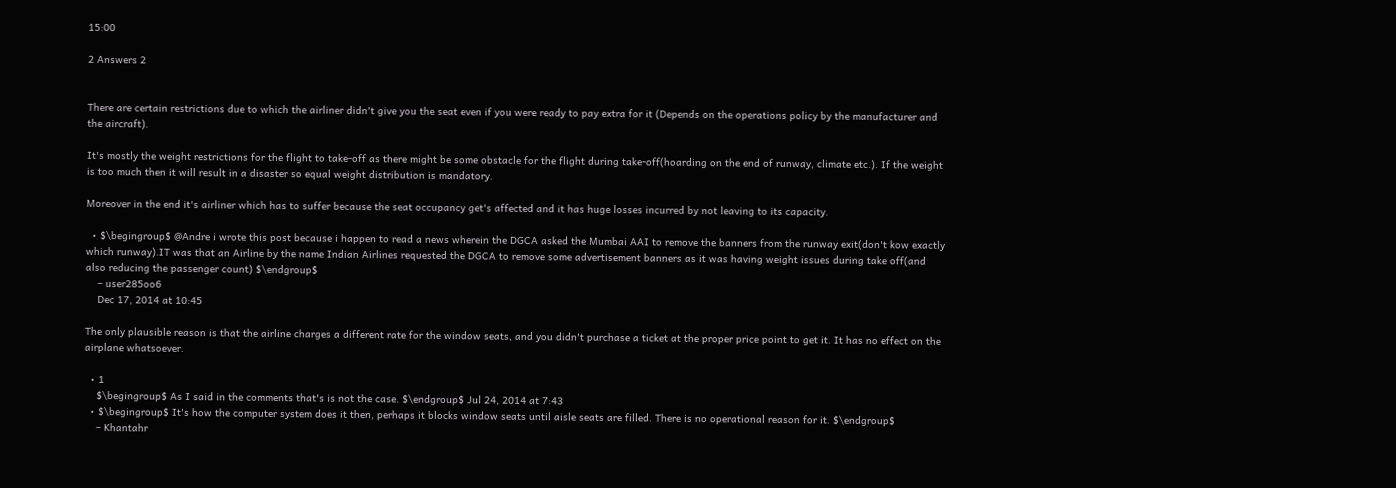15:00

2 Answers 2


There are certain restrictions due to which the airliner didn't give you the seat even if you were ready to pay extra for it (Depends on the operations policy by the manufacturer and the aircraft).

It's mostly the weight restrictions for the flight to take-off as there might be some obstacle for the flight during take-off(hoarding on the end of runway, climate etc.). If the weight is too much then it will result in a disaster so equal weight distribution is mandatory.

Moreover in the end it's airliner which has to suffer because the seat occupancy get's affected and it has huge losses incurred by not leaving to its capacity.

  • $\begingroup$ @Andre i wrote this post because i happen to read a news wherein the DGCA asked the Mumbai AAI to remove the banners from the runway exit(don't kow exactly which runway).IT was that an Airline by the name Indian Airlines requested the DGCA to remove some advertisement banners as it was having weight issues during take off(and also reducing the passenger count) $\endgroup$
    – user285oo6
    Dec 17, 2014 at 10:45

The only plausible reason is that the airline charges a different rate for the window seats, and you didn't purchase a ticket at the proper price point to get it. It has no effect on the airplane whatsoever.

  • 1
    $\begingroup$ As I said in the comments that's is not the case. $\endgroup$ Jul 24, 2014 at 7:43
  • $\begingroup$ It's how the computer system does it then, perhaps it blocks window seats until aisle seats are filled. There is no operational reason for it. $\endgroup$
    – Khantahr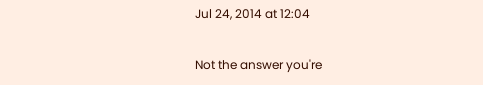Jul 24, 2014 at 12:04

Not the answer you're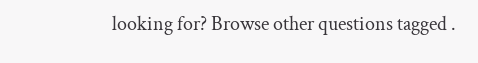looking for? Browse other questions tagged .